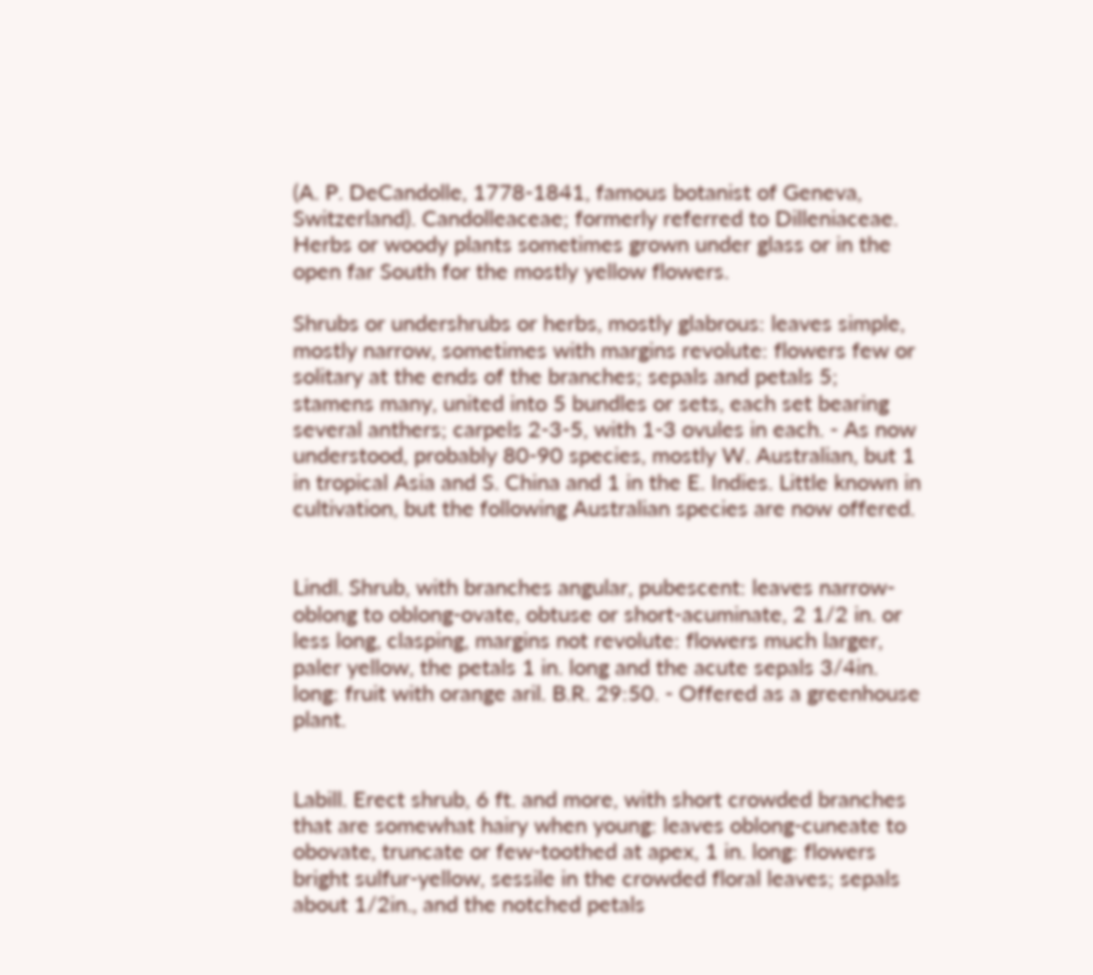(A. P. DeCandolle, 1778-1841, famous botanist of Geneva, Switzerland). Candolleaceae; formerly referred to Dilleniaceae. Herbs or woody plants sometimes grown under glass or in the open far South for the mostly yellow flowers.

Shrubs or undershrubs or herbs, mostly glabrous: leaves simple, mostly narrow, sometimes with margins revolute: flowers few or solitary at the ends of the branches; sepals and petals 5; stamens many, united into 5 bundles or sets, each set bearing several anthers; carpels 2-3-5, with 1-3 ovules in each. - As now understood, probably 80-90 species, mostly W. Australian, but 1 in tropical Asia and S. China and 1 in the E. Indies. Little known in cultivation, but the following Australian species are now offered.


Lindl. Shrub, with branches angular, pubescent: leaves narrow-oblong to oblong-ovate, obtuse or short-acuminate, 2 1/2 in. or less long, clasping, margins not revolute: flowers much larger, paler yellow, the petals 1 in. long and the acute sepals 3/4in. long: fruit with orange aril. B.R. 29:50. - Offered as a greenhouse plant.


Labill. Erect shrub, 6 ft. and more, with short crowded branches that are somewhat hairy when young: leaves oblong-cuneate to obovate, truncate or few-toothed at apex, 1 in. long: flowers bright sulfur-yellow, sessile in the crowded floral leaves; sepals about 1/2in., and the notched petals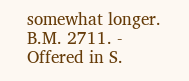somewhat longer. B.M. 2711. - Offered in S.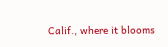Calif., where it blooms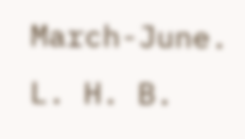March-June. L. H. B.